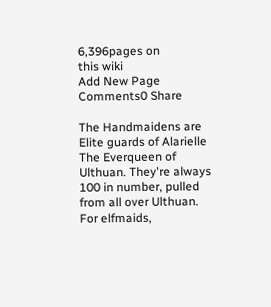6,396pages on
this wiki
Add New Page
Comments0 Share

The Handmaidens are Elite guards of Alarielle The Everqueen of Ulthuan. They're always 100 in number, pulled from all over Ulthuan. For elfmaids,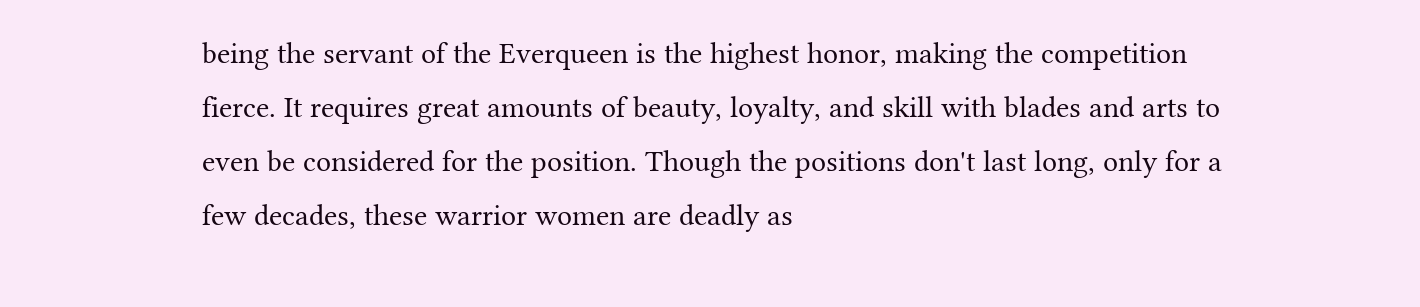being the servant of the Everqueen is the highest honor, making the competition fierce. It requires great amounts of beauty, loyalty, and skill with blades and arts to even be considered for the position. Though the positions don't last long, only for a few decades, these warrior women are deadly as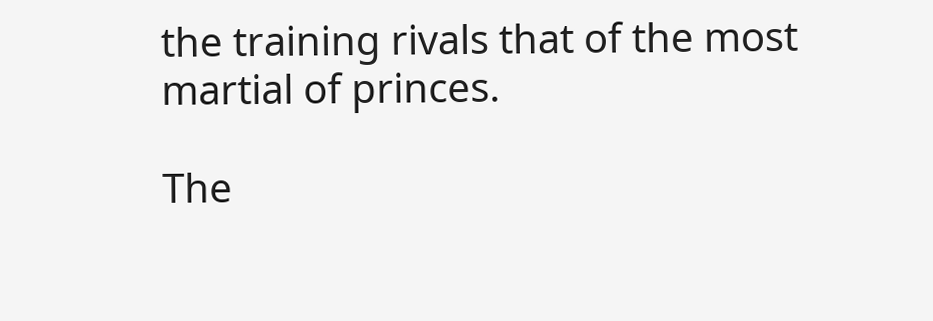the training rivals that of the most martial of princes.

The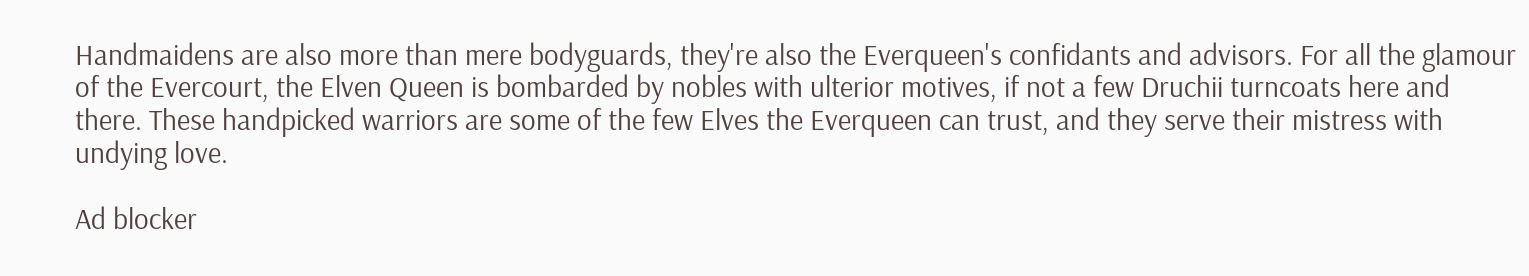Handmaidens are also more than mere bodyguards, they're also the Everqueen's confidants and advisors. For all the glamour of the Evercourt, the Elven Queen is bombarded by nobles with ulterior motives, if not a few Druchii turncoats here and there. These handpicked warriors are some of the few Elves the Everqueen can trust, and they serve their mistress with undying love.

Ad blocker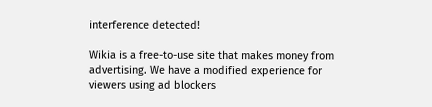interference detected!

Wikia is a free-to-use site that makes money from advertising. We have a modified experience for viewers using ad blockers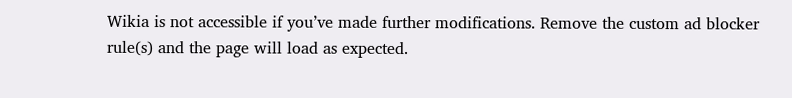Wikia is not accessible if you’ve made further modifications. Remove the custom ad blocker rule(s) and the page will load as expected.